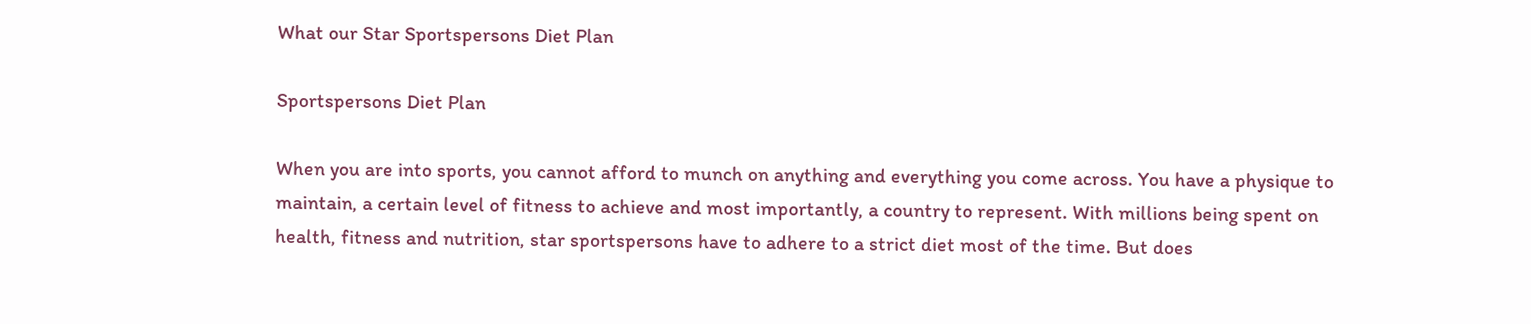What our Star Sportspersons Diet Plan

Sportspersons Diet Plan

When you are into sports, you cannot afford to munch on anything and everything you come across. You have a physique to maintain, a certain level of fitness to achieve and most importantly, a country to represent. With millions being spent on health, fitness and nutrition, star sportspersons have to adhere to a strict diet most of the time. But does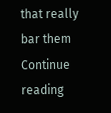that really bar them Continue reading